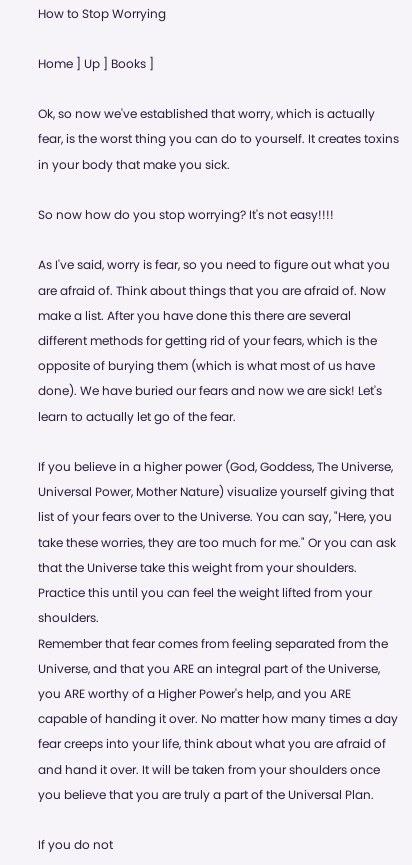How to Stop Worrying

Home ] Up ] Books ]

Ok, so now we've established that worry, which is actually fear, is the worst thing you can do to yourself. It creates toxins in your body that make you sick.

So now how do you stop worrying? It's not easy!!!!

As I've said, worry is fear, so you need to figure out what you are afraid of. Think about things that you are afraid of. Now make a list. After you have done this there are several different methods for getting rid of your fears, which is the opposite of burying them (which is what most of us have done). We have buried our fears and now we are sick! Let's learn to actually let go of the fear.

If you believe in a higher power (God, Goddess, The Universe, Universal Power, Mother Nature) visualize yourself giving that list of your fears over to the Universe. You can say, "Here, you take these worries, they are too much for me." Or you can ask that the Universe take this weight from your shoulders. Practice this until you can feel the weight lifted from your shoulders.
Remember that fear comes from feeling separated from the Universe, and that you ARE an integral part of the Universe, you ARE worthy of a Higher Power's help, and you ARE capable of handing it over. No matter how many times a day fear creeps into your life, think about what you are afraid of and hand it over. It will be taken from your shoulders once you believe that you are truly a part of the Universal Plan.

If you do not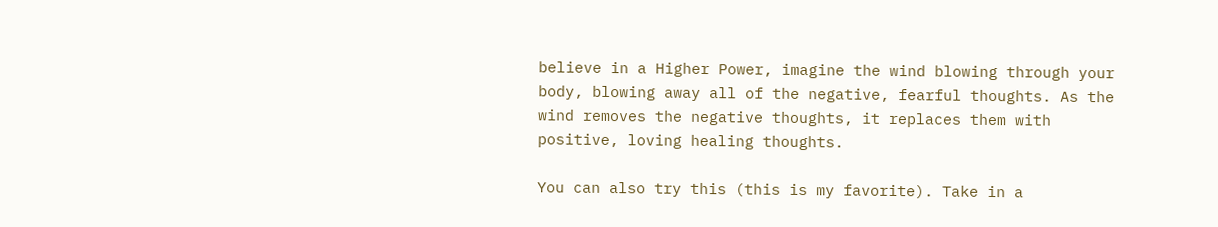believe in a Higher Power, imagine the wind blowing through your body, blowing away all of the negative, fearful thoughts. As the wind removes the negative thoughts, it replaces them with positive, loving healing thoughts.

You can also try this (this is my favorite). Take in a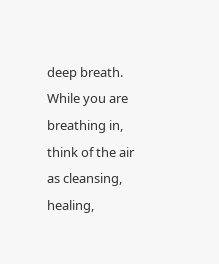deep breath. While you are breathing in, think of the air as cleansing, healing,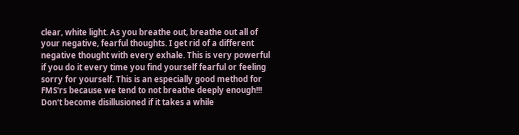clear, white light. As you breathe out, breathe out all of your negative, fearful thoughts. I get rid of a different negative thought with every exhale. This is very powerful if you do it every time you find yourself fearful or feeling sorry for yourself. This is an especially good method for FMS'rs because we tend to not breathe deeply enough!!! Don't become disillusioned if it takes a while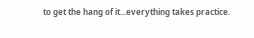to get the hang of it...everything takes practice.